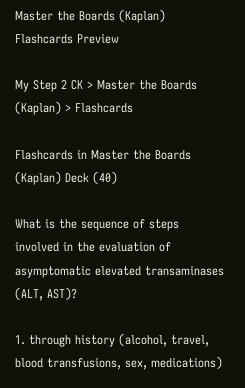Master the Boards (Kaplan) Flashcards Preview

My Step 2 CK > Master the Boards (Kaplan) > Flashcards

Flashcards in Master the Boards (Kaplan) Deck (40)

What is the sequence of steps involved in the evaluation of asymptomatic elevated transaminases (ALT, AST)?

1. through history (alcohol, travel, blood transfusions, sex, medications)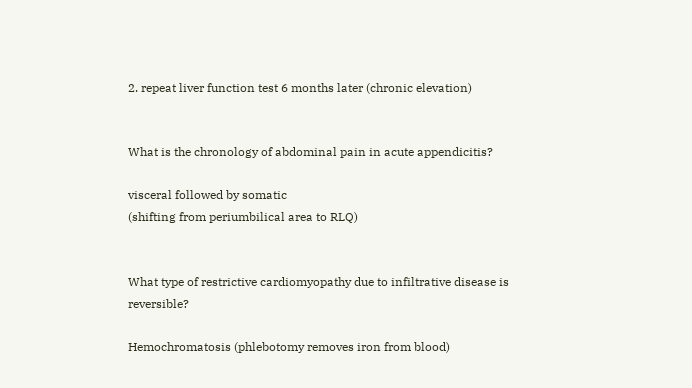2. repeat liver function test 6 months later (chronic elevation)


What is the chronology of abdominal pain in acute appendicitis?

visceral followed by somatic
(shifting from periumbilical area to RLQ)


What type of restrictive cardiomyopathy due to infiltrative disease is reversible?

Hemochromatosis (phlebotomy removes iron from blood)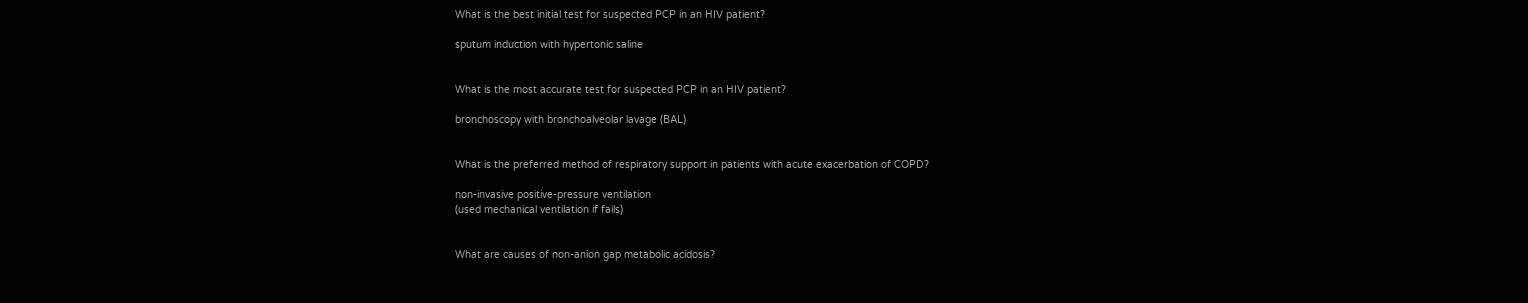What is the best initial test for suspected PCP in an HIV patient?

sputum induction with hypertonic saline


What is the most accurate test for suspected PCP in an HIV patient?

bronchoscopy with bronchoalveolar lavage (BAL)


What is the preferred method of respiratory support in patients with acute exacerbation of COPD?

non-invasive positive-pressure ventilation
(used mechanical ventilation if fails)


What are causes of non-anion gap metabolic acidosis?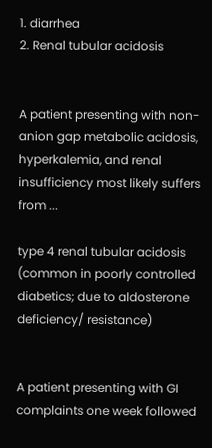1. diarrhea
2. Renal tubular acidosis


A patient presenting with non-anion gap metabolic acidosis, hyperkalemia, and renal insufficiency most likely suffers from ...

type 4 renal tubular acidosis
(common in poorly controlled diabetics; due to aldosterone deficiency/ resistance)


A patient presenting with GI complaints one week followed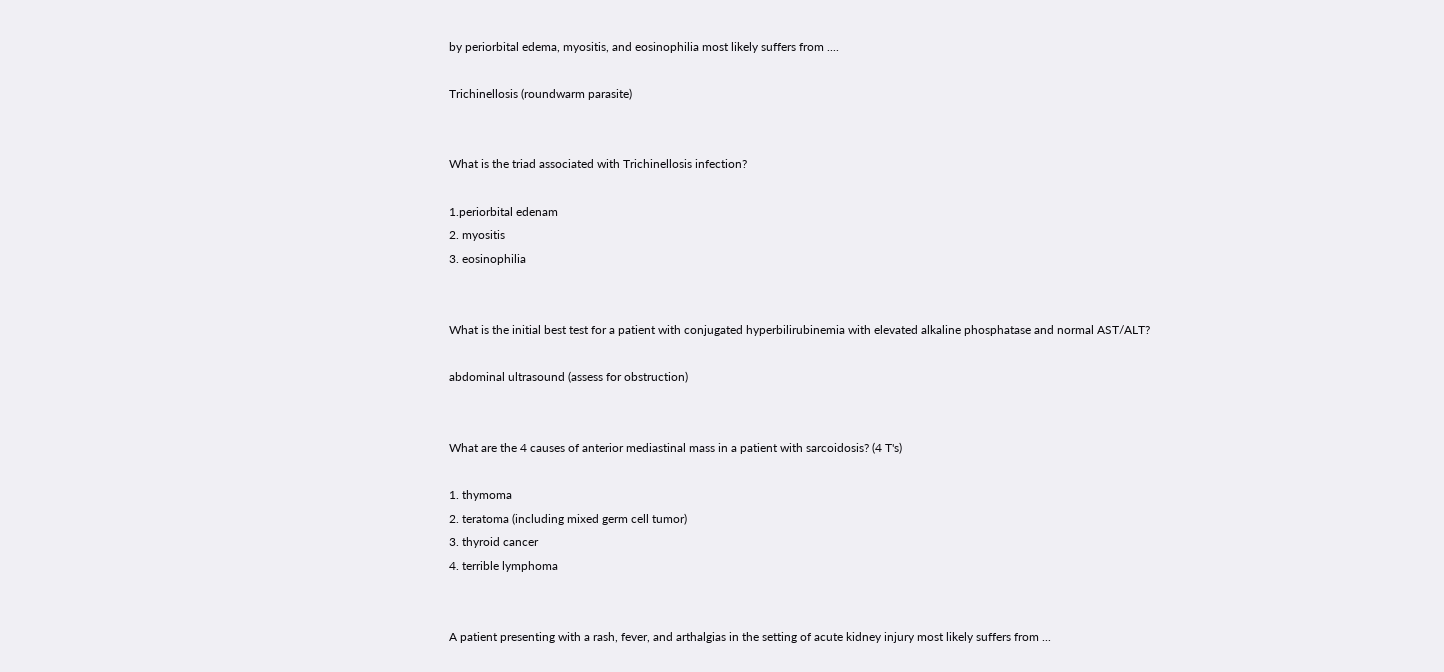by periorbital edema, myositis, and eosinophilia most likely suffers from ....

Trichinellosis (roundwarm parasite)


What is the triad associated with Trichinellosis infection?

1.periorbital edenam
2. myositis
3. eosinophilia


What is the initial best test for a patient with conjugated hyperbilirubinemia with elevated alkaline phosphatase and normal AST/ALT?

abdominal ultrasound (assess for obstruction)


What are the 4 causes of anterior mediastinal mass in a patient with sarcoidosis? (4 T's)

1. thymoma
2. teratoma (including mixed germ cell tumor)
3. thyroid cancer
4. terrible lymphoma


A patient presenting with a rash, fever, and arthalgias in the setting of acute kidney injury most likely suffers from ...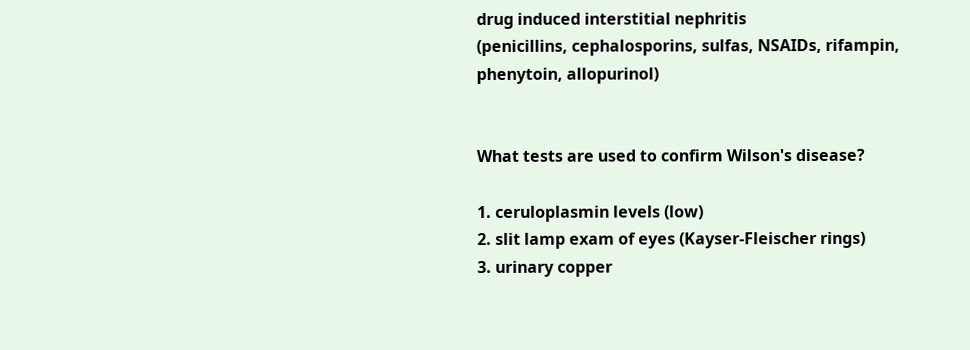drug induced interstitial nephritis
(penicillins, cephalosporins, sulfas, NSAIDs, rifampin, phenytoin, allopurinol)


What tests are used to confirm Wilson's disease?

1. ceruloplasmin levels (low)
2. slit lamp exam of eyes (Kayser-Fleischer rings)
3. urinary copper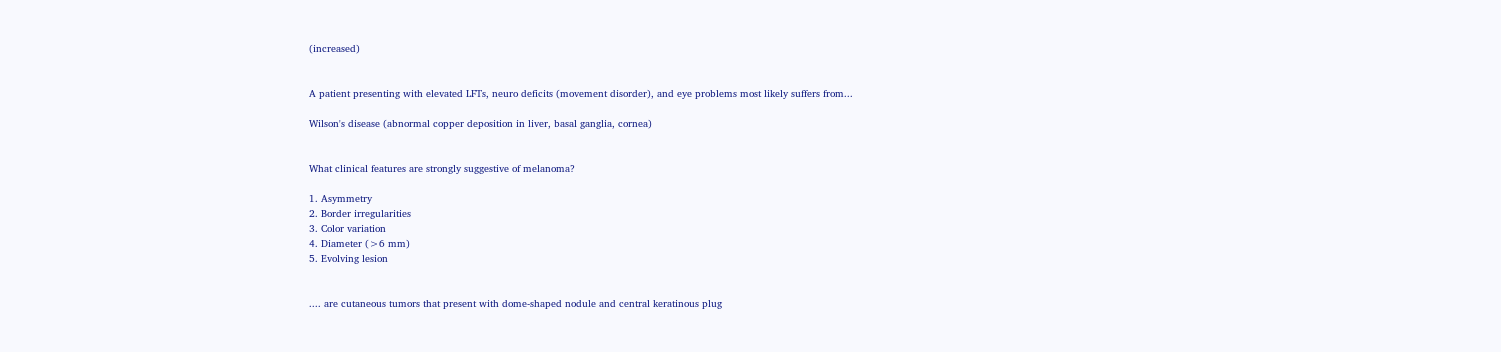(increased)


A patient presenting with elevated LFTs, neuro deficits (movement disorder), and eye problems most likely suffers from...

Wilson's disease (abnormal copper deposition in liver, basal ganglia, cornea)


What clinical features are strongly suggestive of melanoma?

1. Asymmetry
2. Border irregularities
3. Color variation
4. Diameter (>6 mm)
5. Evolving lesion


.... are cutaneous tumors that present with dome-shaped nodule and central keratinous plug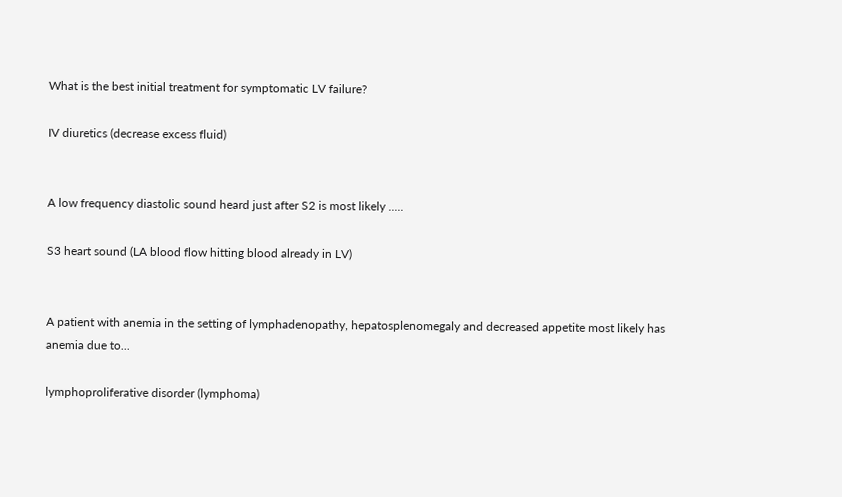What is the best initial treatment for symptomatic LV failure?

IV diuretics (decrease excess fluid)


A low frequency diastolic sound heard just after S2 is most likely .....

S3 heart sound (LA blood flow hitting blood already in LV)


A patient with anemia in the setting of lymphadenopathy, hepatosplenomegaly and decreased appetite most likely has anemia due to...

lymphoproliferative disorder (lymphoma)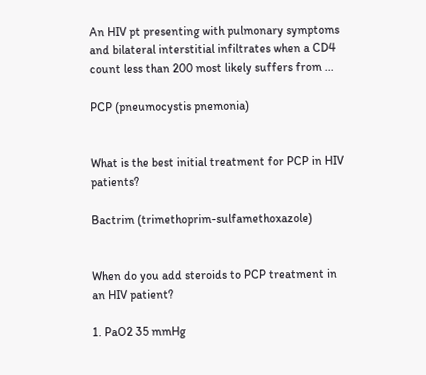An HIV pt presenting with pulmonary symptoms and bilateral interstitial infiltrates when a CD4 count less than 200 most likely suffers from ...

PCP (pneumocystis pnemonia)


What is the best initial treatment for PCP in HIV patients?

Bactrim (trimethoprim-sulfamethoxazole)


When do you add steroids to PCP treatment in an HIV patient?

1. PaO2 35 mmHg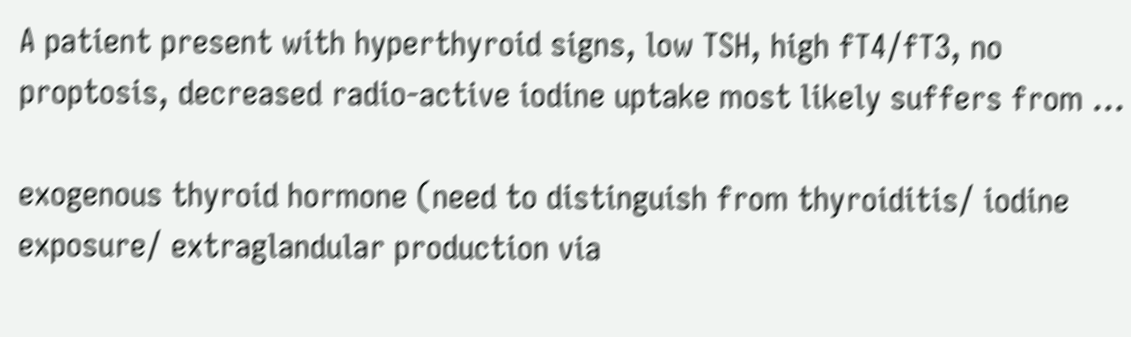A patient present with hyperthyroid signs, low TSH, high fT4/fT3, no proptosis, decreased radio-active iodine uptake most likely suffers from ...

exogenous thyroid hormone (need to distinguish from thyroiditis/ iodine exposure/ extraglandular production via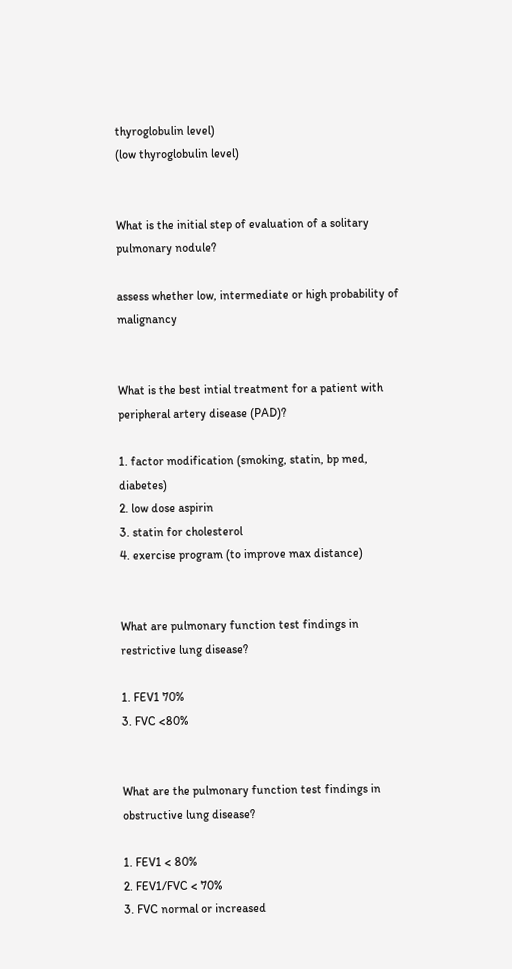thyroglobulin level)
(low thyroglobulin level)


What is the initial step of evaluation of a solitary pulmonary nodule?

assess whether low, intermediate or high probability of malignancy


What is the best intial treatment for a patient with peripheral artery disease (PAD)?

1. factor modification (smoking, statin, bp med, diabetes)
2. low dose aspirin
3. statin for cholesterol
4. exercise program (to improve max distance)


What are pulmonary function test findings in restrictive lung disease?

1. FEV1 70%
3. FVC <80%


What are the pulmonary function test findings in obstructive lung disease?

1. FEV1 < 80%
2. FEV1/FVC < 70%
3. FVC normal or increased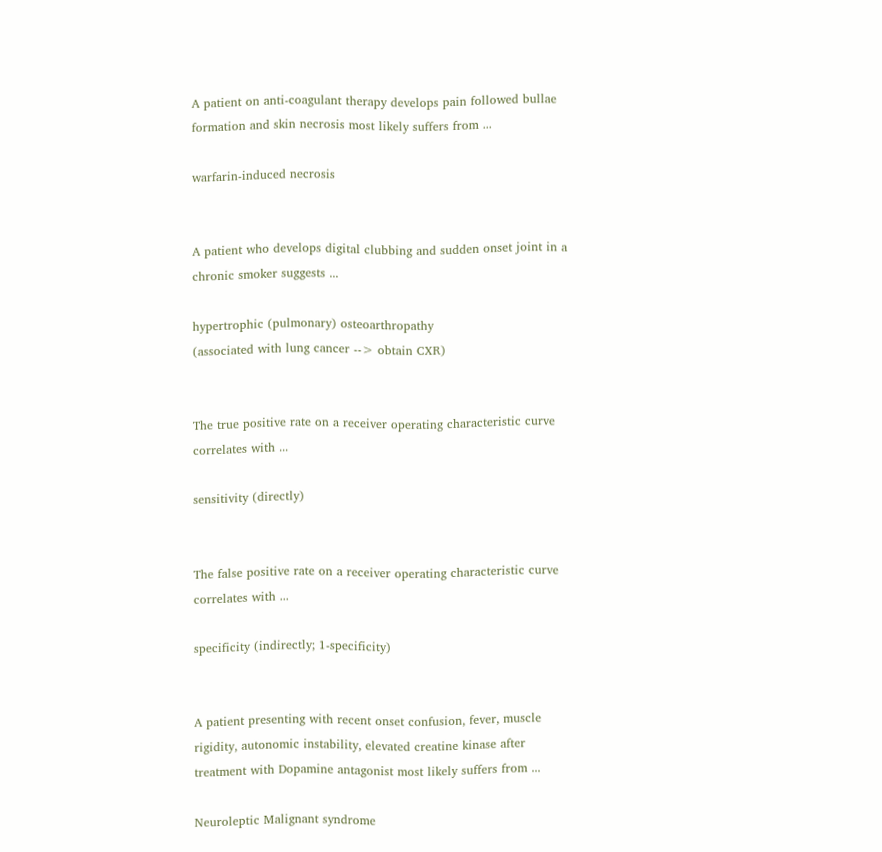A patient on anti-coagulant therapy develops pain followed bullae formation and skin necrosis most likely suffers from ...

warfarin-induced necrosis


A patient who develops digital clubbing and sudden onset joint in a chronic smoker suggests ...

hypertrophic (pulmonary) osteoarthropathy
(associated with lung cancer --> obtain CXR)


The true positive rate on a receiver operating characteristic curve correlates with ...

sensitivity (directly)


The false positive rate on a receiver operating characteristic curve correlates with ...

specificity (indirectly; 1-specificity)


A patient presenting with recent onset confusion, fever, muscle rigidity, autonomic instability, elevated creatine kinase after treatment with Dopamine antagonist most likely suffers from ...

Neuroleptic Malignant syndrome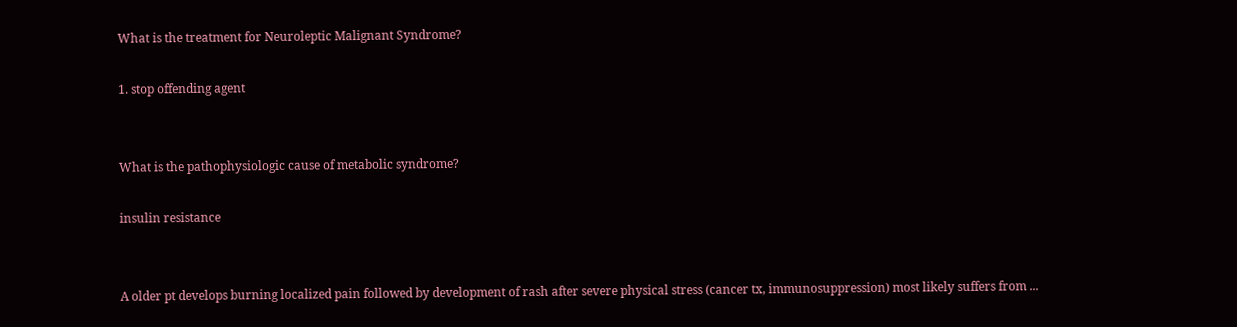What is the treatment for Neuroleptic Malignant Syndrome?

1. stop offending agent


What is the pathophysiologic cause of metabolic syndrome?

insulin resistance


A older pt develops burning localized pain followed by development of rash after severe physical stress (cancer tx, immunosuppression) most likely suffers from ...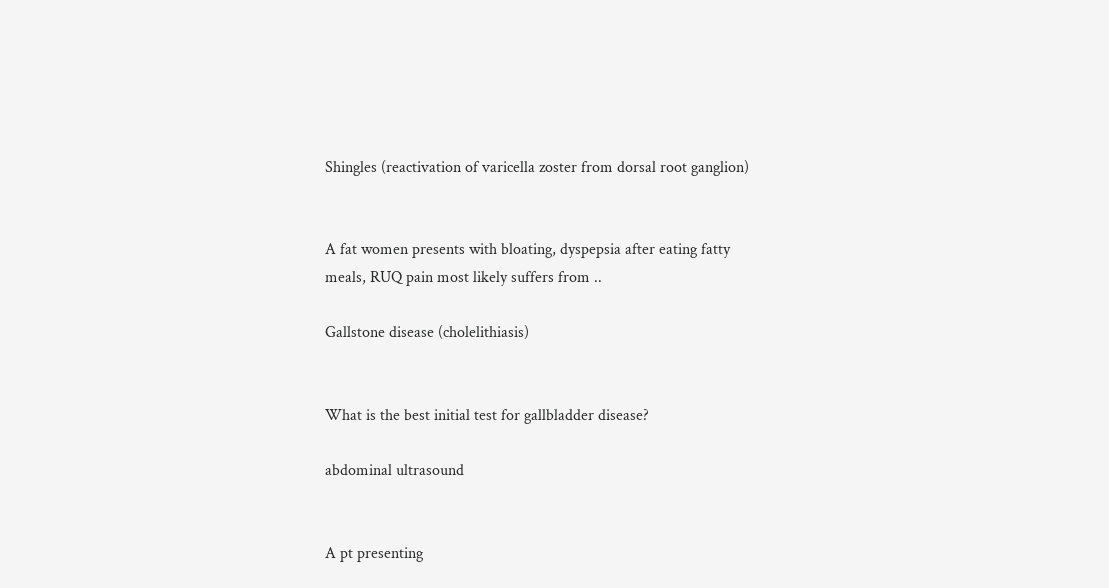Shingles (reactivation of varicella zoster from dorsal root ganglion)


A fat women presents with bloating, dyspepsia after eating fatty meals, RUQ pain most likely suffers from ..

Gallstone disease (cholelithiasis)


What is the best initial test for gallbladder disease?

abdominal ultrasound


A pt presenting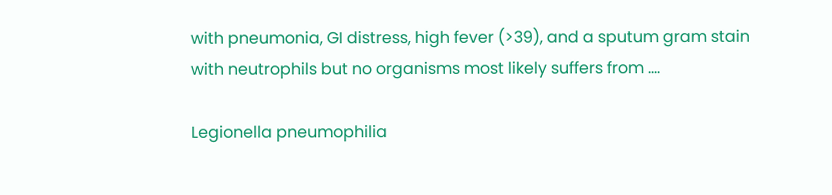with pneumonia, GI distress, high fever (>39), and a sputum gram stain with neutrophils but no organisms most likely suffers from ....

Legionella pneumophilia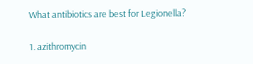What antibiotics are best for Legionella?

1. azithromycin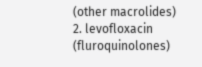(other macrolides)
2. levofloxacin (fluroquinolones)